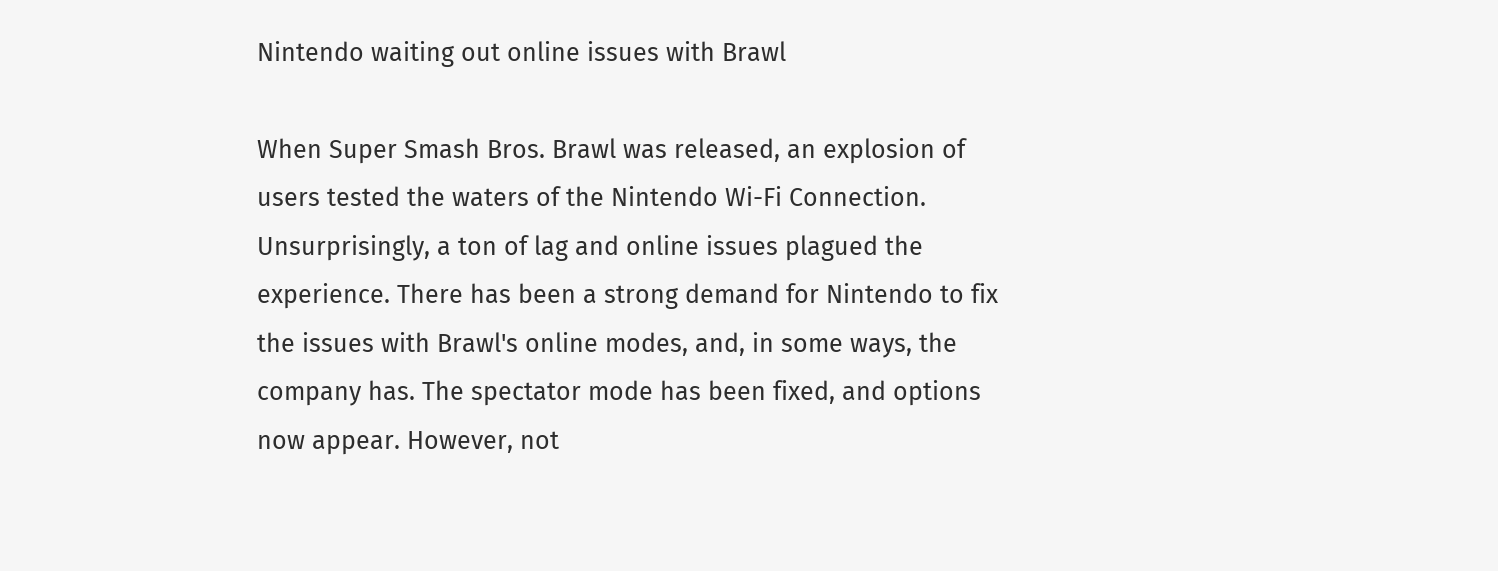Nintendo waiting out online issues with Brawl

When Super Smash Bros. Brawl was released, an explosion of users tested the waters of the Nintendo Wi-Fi Connection. Unsurprisingly, a ton of lag and online issues plagued the experience. There has been a strong demand for Nintendo to fix the issues with Brawl's online modes, and, in some ways, the company has. The spectator mode has been fixed, and options now appear. However, not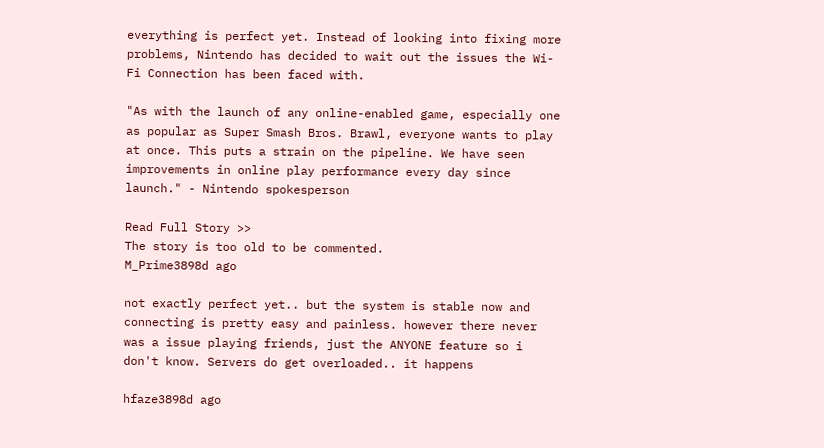everything is perfect yet. Instead of looking into fixing more problems, Nintendo has decided to wait out the issues the Wi-Fi Connection has been faced with.

"As with the launch of any online-enabled game, especially one as popular as Super Smash Bros. Brawl, everyone wants to play at once. This puts a strain on the pipeline. We have seen improvements in online play performance every day since launch." - Nintendo spokesperson

Read Full Story >>
The story is too old to be commented.
M_Prime3898d ago

not exactly perfect yet.. but the system is stable now and connecting is pretty easy and painless. however there never was a issue playing friends, just the ANYONE feature so i don't know. Servers do get overloaded.. it happens

hfaze3898d ago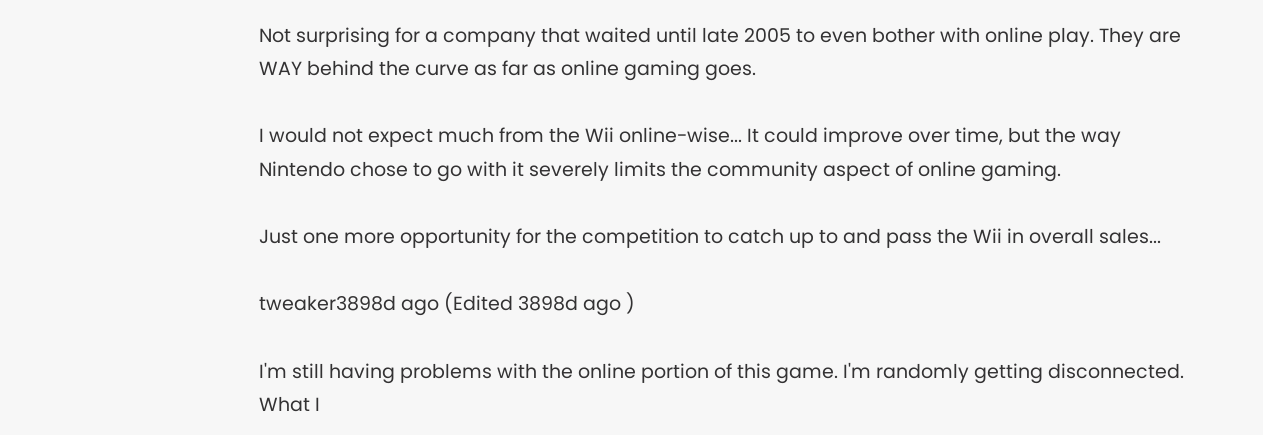Not surprising for a company that waited until late 2005 to even bother with online play. They are WAY behind the curve as far as online gaming goes.

I would not expect much from the Wii online-wise... It could improve over time, but the way Nintendo chose to go with it severely limits the community aspect of online gaming.

Just one more opportunity for the competition to catch up to and pass the Wii in overall sales...

tweaker3898d ago (Edited 3898d ago )

I'm still having problems with the online portion of this game. I'm randomly getting disconnected. What I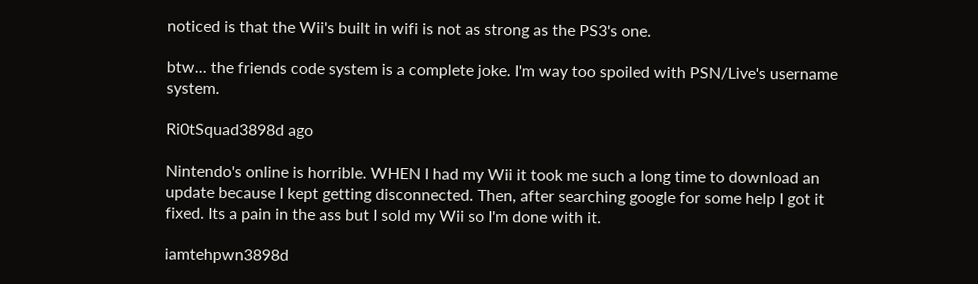noticed is that the Wii's built in wifi is not as strong as the PS3's one.

btw... the friends code system is a complete joke. I'm way too spoiled with PSN/Live's username system.

Ri0tSquad3898d ago

Nintendo's online is horrible. WHEN I had my Wii it took me such a long time to download an update because I kept getting disconnected. Then, after searching google for some help I got it fixed. Its a pain in the ass but I sold my Wii so I'm done with it.

iamtehpwn3898d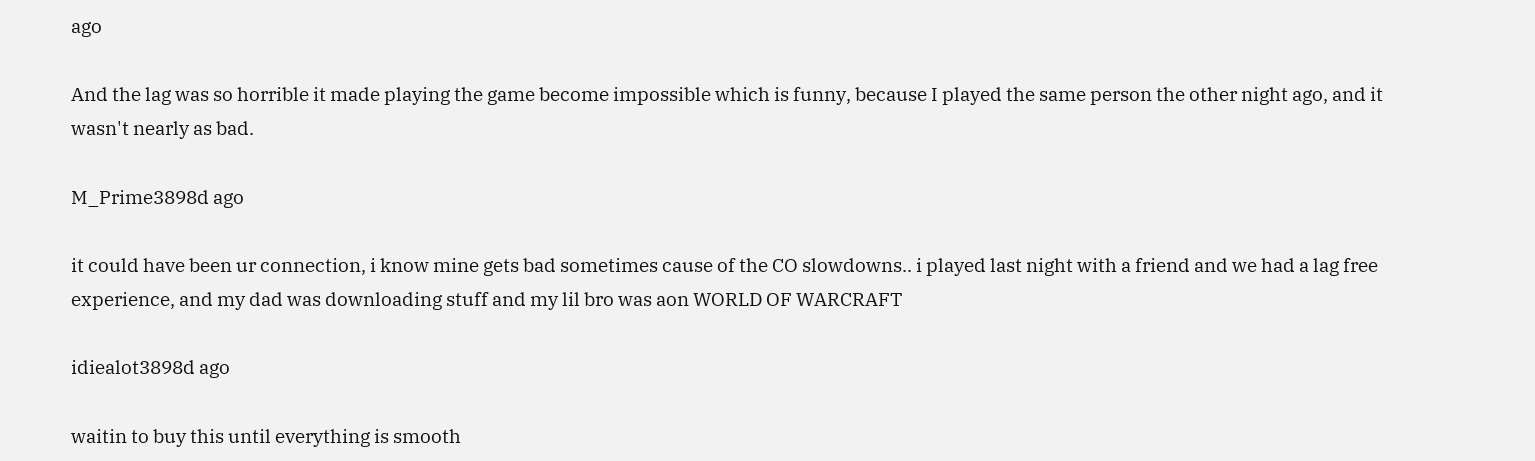ago

And the lag was so horrible it made playing the game become impossible which is funny, because I played the same person the other night ago, and it wasn't nearly as bad.

M_Prime3898d ago

it could have been ur connection, i know mine gets bad sometimes cause of the CO slowdowns.. i played last night with a friend and we had a lag free experience, and my dad was downloading stuff and my lil bro was aon WORLD OF WARCRAFT

idiealot3898d ago

waitin to buy this until everything is smooth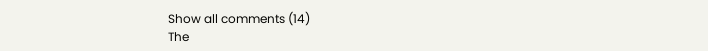Show all comments (14)
The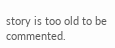story is too old to be commented.